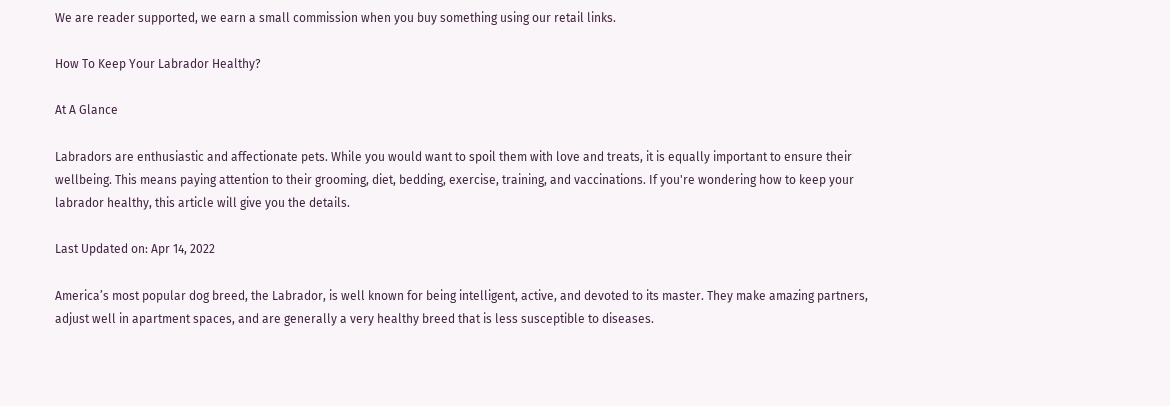We are reader supported, we earn a small commission when you buy something using our retail links.

How To Keep Your Labrador Healthy?

At A Glance

Labradors are enthusiastic and affectionate pets. While you would want to spoil them with love and treats, it is equally important to ensure their wellbeing. This means paying attention to their grooming, diet, bedding, exercise, training, and vaccinations. If you're wondering how to keep your labrador healthy, this article will give you the details.

Last Updated on: Apr 14, 2022

America’s most popular dog breed, the Labrador, is well known for being intelligent, active, and devoted to its master. They make amazing partners, adjust well in apartment spaces, and are generally a very healthy breed that is less susceptible to diseases.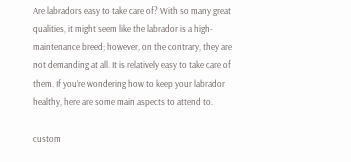Are labradors easy to take care of? With so many great qualities, it might seem like the labrador is a high-maintenance breed; however, on the contrary, they are not demanding at all. It is relatively easy to take care of them. If you’re wondering how to keep your labrador healthy, here are some main aspects to attend to.

custom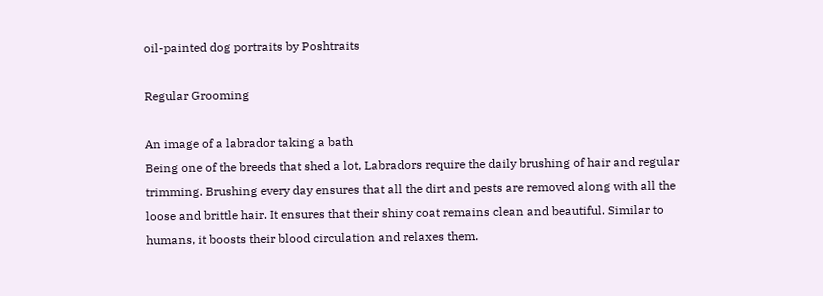oil-painted dog portraits by Poshtraits

Regular Grooming

An image of a labrador taking a bath
Being one of the breeds that shed a lot, Labradors require the daily brushing of hair and regular trimming. Brushing every day ensures that all the dirt and pests are removed along with all the loose and brittle hair. It ensures that their shiny coat remains clean and beautiful. Similar to humans, it boosts their blood circulation and relaxes them.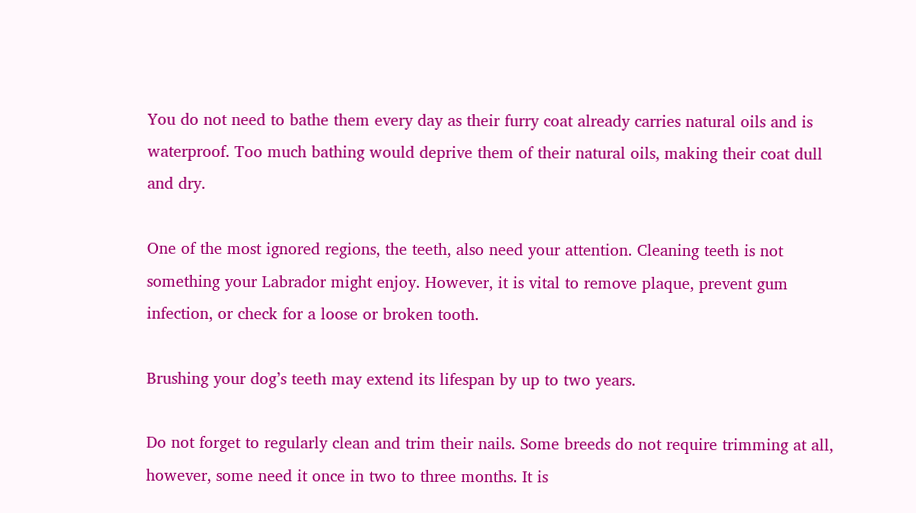You do not need to bathe them every day as their furry coat already carries natural oils and is waterproof. Too much bathing would deprive them of their natural oils, making their coat dull and dry.

One of the most ignored regions, the teeth, also need your attention. Cleaning teeth is not something your Labrador might enjoy. However, it is vital to remove plaque, prevent gum infection, or check for a loose or broken tooth.

Brushing your dog’s teeth may extend its lifespan by up to two years.

Do not forget to regularly clean and trim their nails. Some breeds do not require trimming at all, however, some need it once in two to three months. It is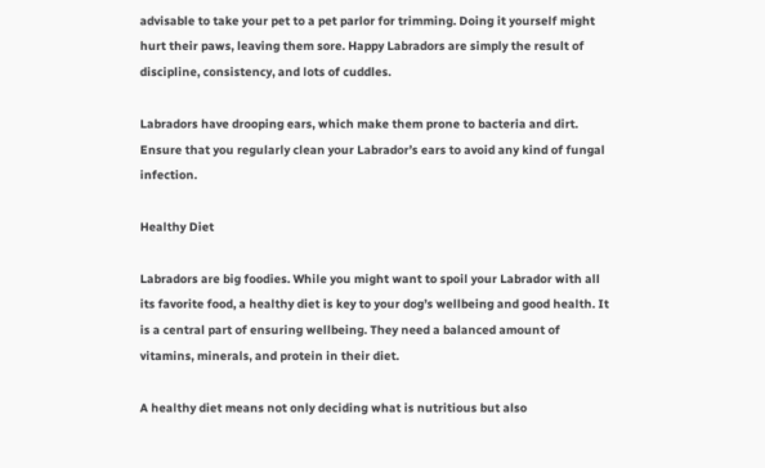advisable to take your pet to a pet parlor for trimming. Doing it yourself might hurt their paws, leaving them sore. Happy Labradors are simply the result of discipline, consistency, and lots of cuddles.

Labradors have drooping ears, which make them prone to bacteria and dirt. Ensure that you regularly clean your Labrador’s ears to avoid any kind of fungal infection.

Healthy Diet

Labradors are big foodies. While you might want to spoil your Labrador with all its favorite food, a healthy diet is key to your dog’s wellbeing and good health. It is a central part of ensuring wellbeing. They need a balanced amount of vitamins, minerals, and protein in their diet.

A healthy diet means not only deciding what is nutritious but also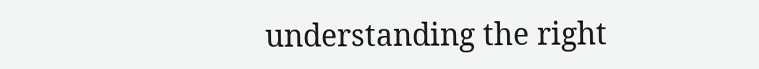understanding the right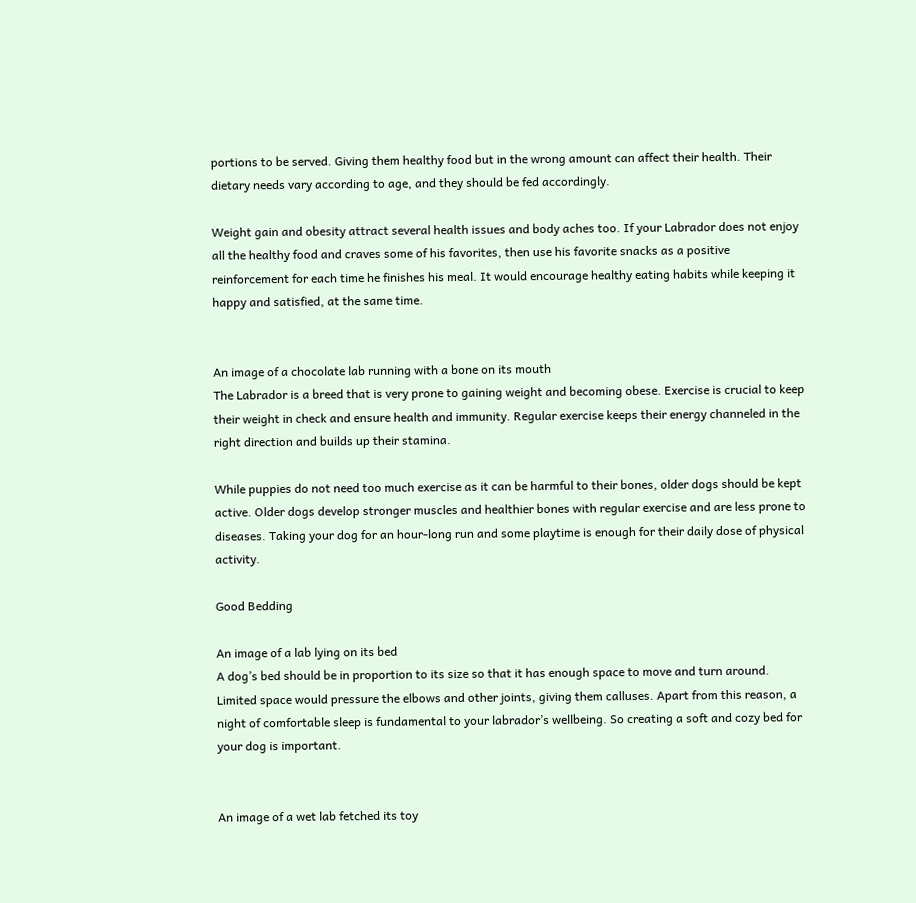portions to be served. Giving them healthy food but in the wrong amount can affect their health. Their dietary needs vary according to age, and they should be fed accordingly.

Weight gain and obesity attract several health issues and body aches too. If your Labrador does not enjoy all the healthy food and craves some of his favorites, then use his favorite snacks as a positive reinforcement for each time he finishes his meal. It would encourage healthy eating habits while keeping it happy and satisfied, at the same time.


An image of a chocolate lab running with a bone on its mouth
The Labrador is a breed that is very prone to gaining weight and becoming obese. Exercise is crucial to keep their weight in check and ensure health and immunity. Regular exercise keeps their energy channeled in the right direction and builds up their stamina.

While puppies do not need too much exercise as it can be harmful to their bones, older dogs should be kept active. Older dogs develop stronger muscles and healthier bones with regular exercise and are less prone to diseases. Taking your dog for an hour-long run and some playtime is enough for their daily dose of physical activity.

Good Bedding

An image of a lab lying on its bed
A dog’s bed should be in proportion to its size so that it has enough space to move and turn around. Limited space would pressure the elbows and other joints, giving them calluses. Apart from this reason, a night of comfortable sleep is fundamental to your labrador’s wellbeing. So creating a soft and cozy bed for your dog is important.


An image of a wet lab fetched its toy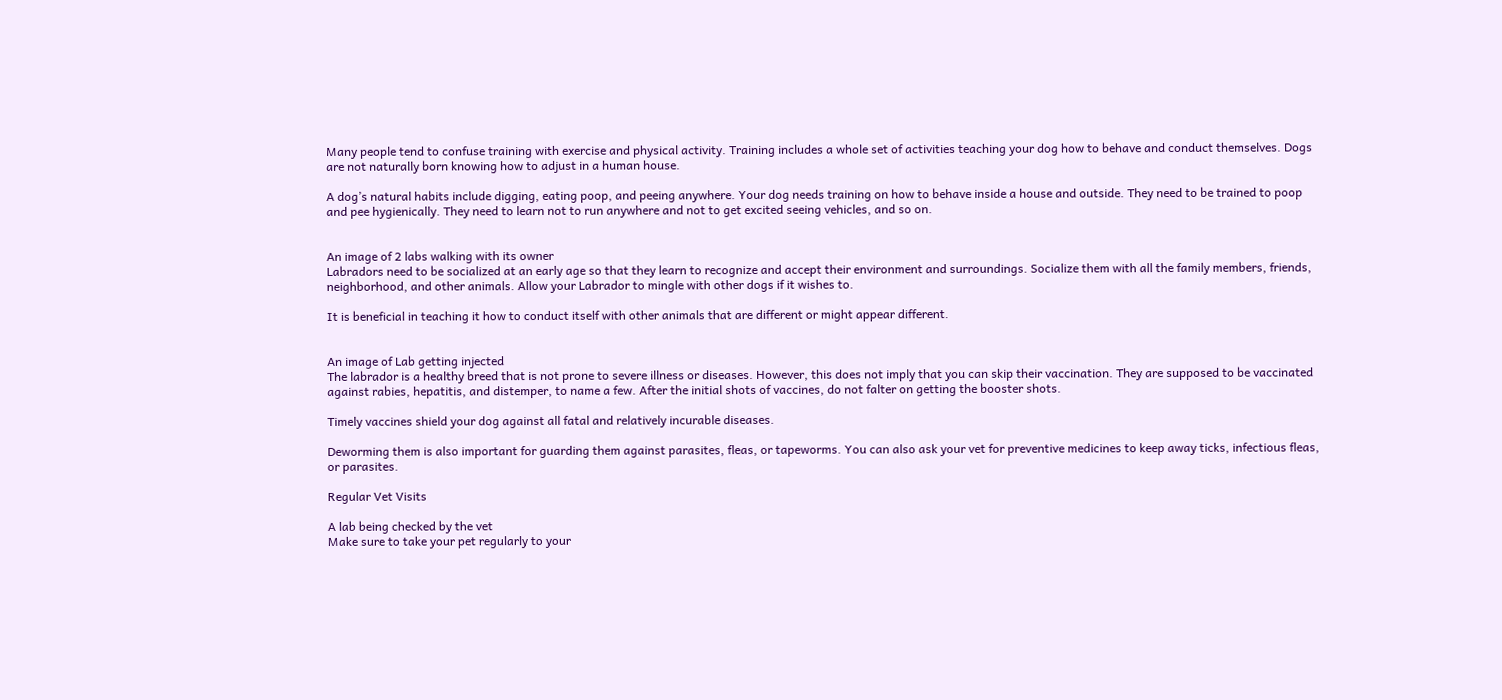Many people tend to confuse training with exercise and physical activity. Training includes a whole set of activities teaching your dog how to behave and conduct themselves. Dogs are not naturally born knowing how to adjust in a human house.

A dog’s natural habits include digging, eating poop, and peeing anywhere. Your dog needs training on how to behave inside a house and outside. They need to be trained to poop and pee hygienically. They need to learn not to run anywhere and not to get excited seeing vehicles, and so on.


An image of 2 labs walking with its owner
Labradors need to be socialized at an early age so that they learn to recognize and accept their environment and surroundings. Socialize them with all the family members, friends, neighborhood, and other animals. Allow your Labrador to mingle with other dogs if it wishes to.

It is beneficial in teaching it how to conduct itself with other animals that are different or might appear different.


An image of Lab getting injected
The labrador is a healthy breed that is not prone to severe illness or diseases. However, this does not imply that you can skip their vaccination. They are supposed to be vaccinated against rabies, hepatitis, and distemper, to name a few. After the initial shots of vaccines, do not falter on getting the booster shots.

Timely vaccines shield your dog against all fatal and relatively incurable diseases.

Deworming them is also important for guarding them against parasites, fleas, or tapeworms. You can also ask your vet for preventive medicines to keep away ticks, infectious fleas, or parasites.

Regular Vet Visits

A lab being checked by the vet
Make sure to take your pet regularly to your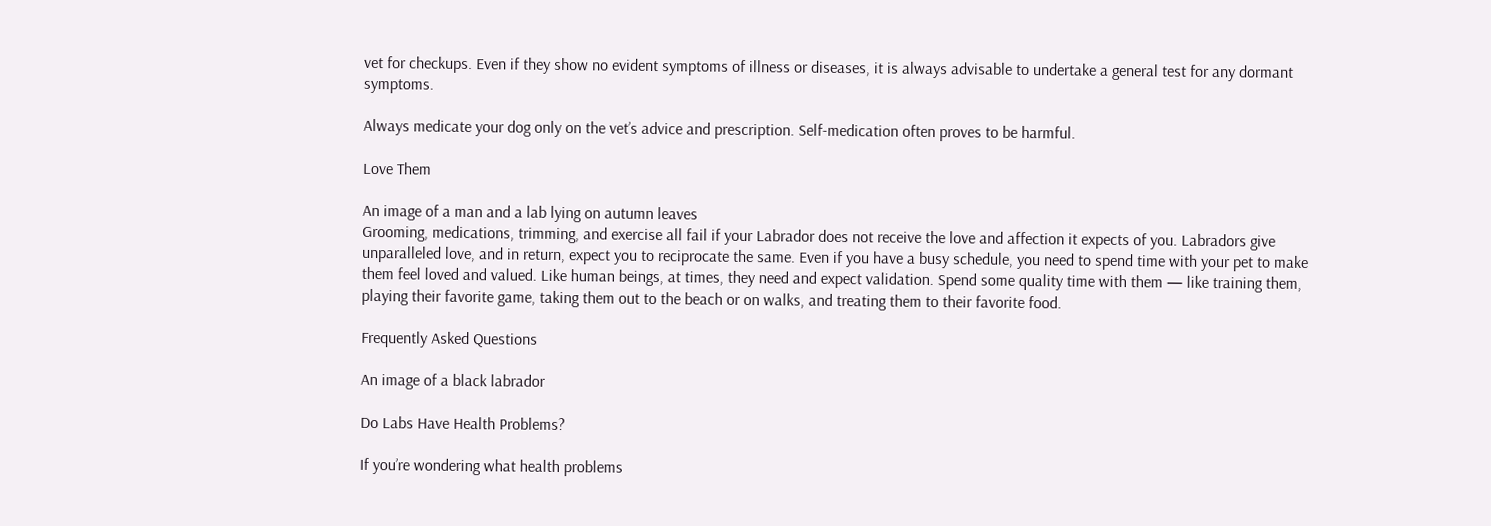vet for checkups. Even if they show no evident symptoms of illness or diseases, it is always advisable to undertake a general test for any dormant symptoms.

Always medicate your dog only on the vet’s advice and prescription. Self-medication often proves to be harmful.

Love Them

An image of a man and a lab lying on autumn leaves
Grooming, medications, trimming, and exercise all fail if your Labrador does not receive the love and affection it expects of you. Labradors give unparalleled love, and in return, expect you to reciprocate the same. Even if you have a busy schedule, you need to spend time with your pet to make them feel loved and valued. Like human beings, at times, they need and expect validation. Spend some quality time with them — like training them, playing their favorite game, taking them out to the beach or on walks, and treating them to their favorite food.

Frequently Asked Questions

An image of a black labrador

Do Labs Have Health Problems?

If you’re wondering what health problems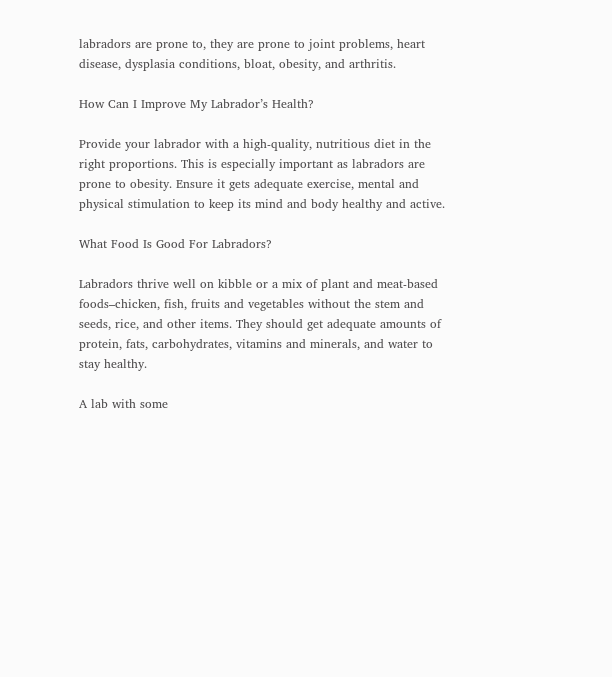labradors are prone to, they are prone to joint problems, heart disease, dysplasia conditions, bloat, obesity, and arthritis.

How Can I Improve My Labrador’s Health?

Provide your labrador with a high-quality, nutritious diet in the right proportions. This is especially important as labradors are prone to obesity. Ensure it gets adequate exercise, mental and physical stimulation to keep its mind and body healthy and active.

What Food Is Good For Labradors?

Labradors thrive well on kibble or a mix of plant and meat-based foods–chicken, fish, fruits and vegetables without the stem and seeds, rice, and other items. They should get adequate amounts of protein, fats, carbohydrates, vitamins and minerals, and water to stay healthy.

A lab with some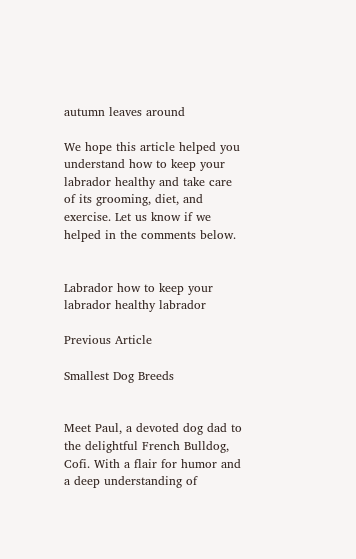autumn leaves around

We hope this article helped you understand how to keep your labrador healthy and take care of its grooming, diet, and exercise. Let us know if we helped in the comments below.


Labrador how to keep your labrador healthy labrador

Previous Article

Smallest Dog Breeds


Meet Paul, a devoted dog dad to the delightful French Bulldog, Cofi. With a flair for humor and a deep understanding of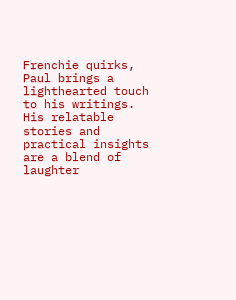Frenchie quirks, Paul brings a lighthearted touch to his writings. His relatable stories and practical insights are a blend of laughter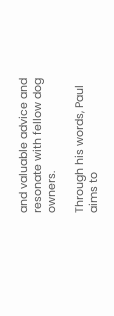and valuable advice and resonate with fellow dog owners.

Through his words, Paul aims to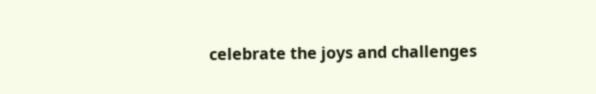celebrate the joys and challenges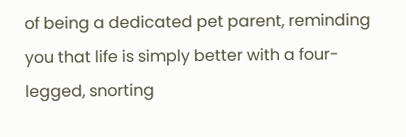of being a dedicated pet parent, reminding you that life is simply better with a four-legged, snorting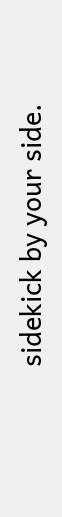sidekick by your side.